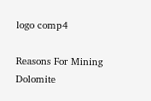logo comp4

Reasons For Mining Dolomite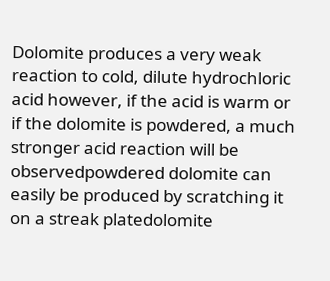Dolomite produces a very weak reaction to cold, dilute hydrochloric acid however, if the acid is warm or if the dolomite is powdered, a much stronger acid reaction will be observedpowdered dolomite can easily be produced by scratching it on a streak platedolomite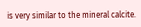is very similar to the mineral calcite.